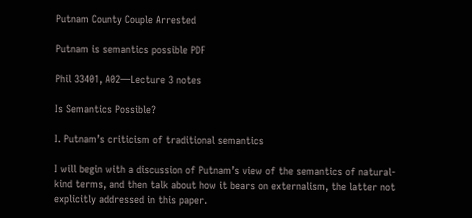Putnam County Couple Arrested

Putnam is semantics possible PDF

Phil 33401, A02—Lecture 3 notes

Is Semantics Possible?

I. Putnam’s criticism of traditional semantics

I will begin with a discussion of Putnam’s view of the semantics of natural-kind terms, and then talk about how it bears on externalism, the latter not explicitly addressed in this paper.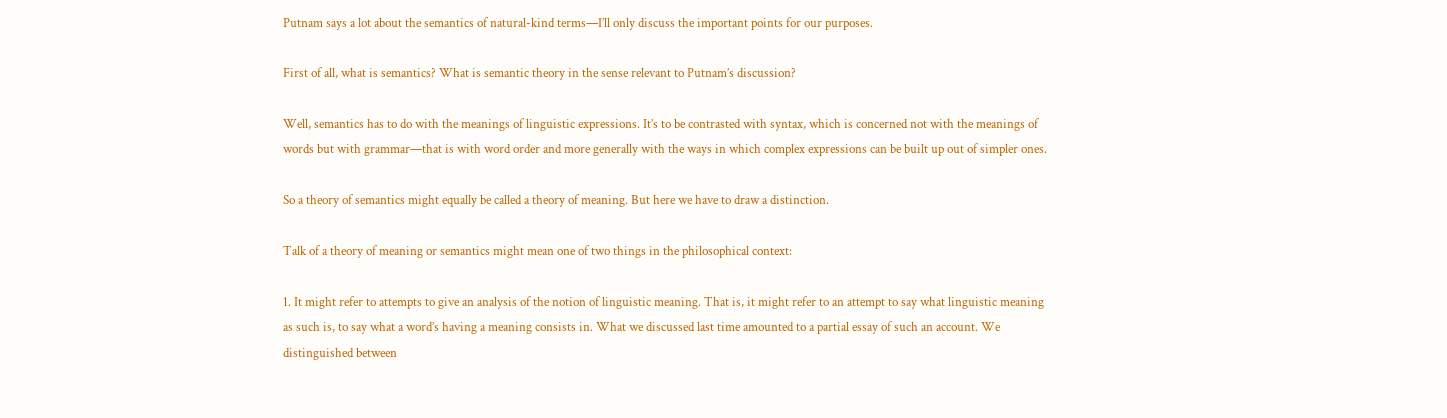Putnam says a lot about the semantics of natural-kind terms—I’ll only discuss the important points for our purposes.

First of all, what is semantics? What is semantic theory in the sense relevant to Putnam’s discussion?

Well, semantics has to do with the meanings of linguistic expressions. It’s to be contrasted with syntax, which is concerned not with the meanings of words but with grammar—that is with word order and more generally with the ways in which complex expressions can be built up out of simpler ones.

So a theory of semantics might equally be called a theory of meaning. But here we have to draw a distinction.

Talk of a theory of meaning or semantics might mean one of two things in the philosophical context:

1. It might refer to attempts to give an analysis of the notion of linguistic meaning. That is, it might refer to an attempt to say what linguistic meaning as such is, to say what a word’s having a meaning consists in. What we discussed last time amounted to a partial essay of such an account. We distinguished between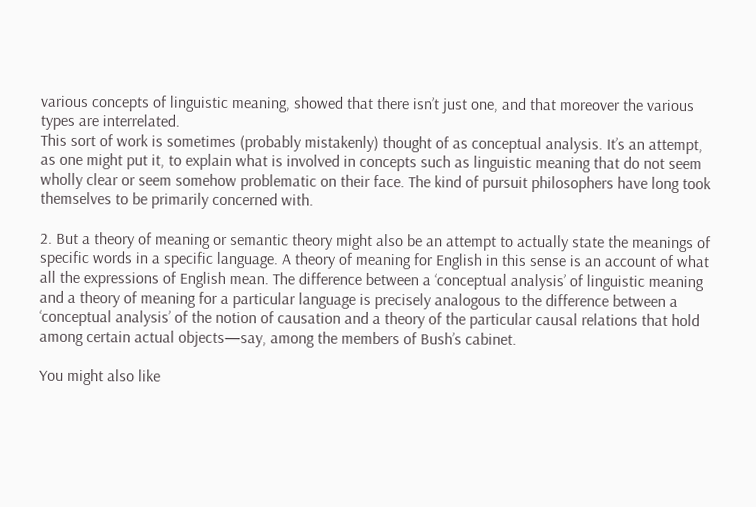various concepts of linguistic meaning, showed that there isn’t just one, and that moreover the various types are interrelated.
This sort of work is sometimes (probably mistakenly) thought of as conceptual analysis. It’s an attempt, as one might put it, to explain what is involved in concepts such as linguistic meaning that do not seem wholly clear or seem somehow problematic on their face. The kind of pursuit philosophers have long took themselves to be primarily concerned with.

2. But a theory of meaning or semantic theory might also be an attempt to actually state the meanings of specific words in a specific language. A theory of meaning for English in this sense is an account of what all the expressions of English mean. The difference between a ‘conceptual analysis’ of linguistic meaning and a theory of meaning for a particular language is precisely analogous to the difference between a ‘conceptual analysis’ of the notion of causation and a theory of the particular causal relations that hold among certain actual objects—say, among the members of Bush’s cabinet.

You might also like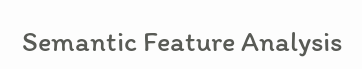Semantic Feature Analysis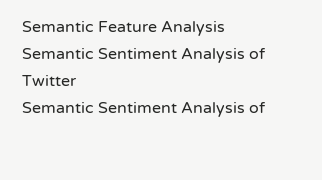Semantic Feature Analysis
Semantic Sentiment Analysis of Twitter
Semantic Sentiment Analysis of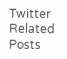Twitter
Related Posts